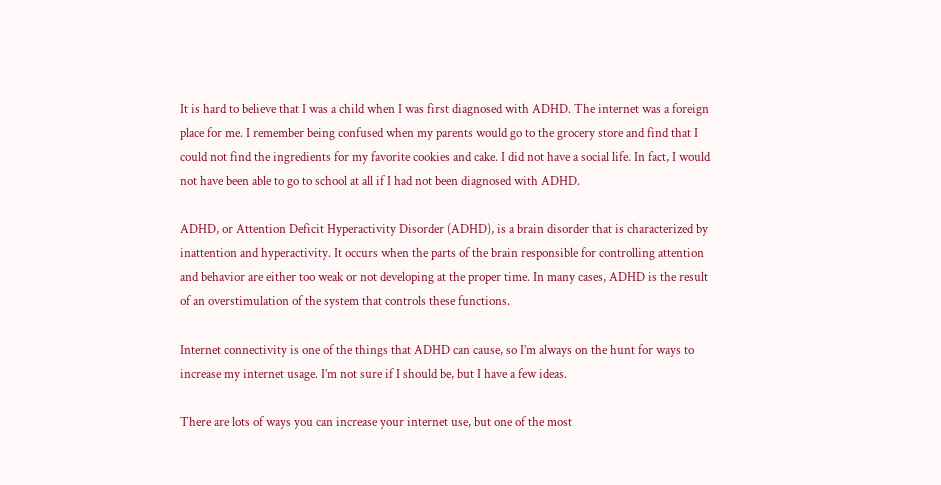It is hard to believe that I was a child when I was first diagnosed with ADHD. The internet was a foreign place for me. I remember being confused when my parents would go to the grocery store and find that I could not find the ingredients for my favorite cookies and cake. I did not have a social life. In fact, I would not have been able to go to school at all if I had not been diagnosed with ADHD.

ADHD, or Attention Deficit Hyperactivity Disorder (ADHD), is a brain disorder that is characterized by inattention and hyperactivity. It occurs when the parts of the brain responsible for controlling attention and behavior are either too weak or not developing at the proper time. In many cases, ADHD is the result of an overstimulation of the system that controls these functions.

Internet connectivity is one of the things that ADHD can cause, so I’m always on the hunt for ways to increase my internet usage. I’m not sure if I should be, but I have a few ideas.

There are lots of ways you can increase your internet use, but one of the most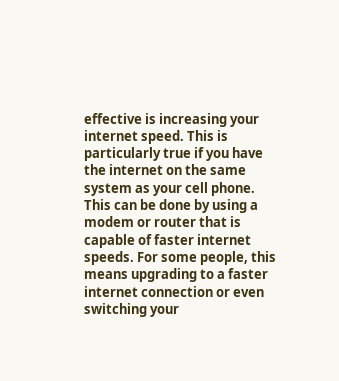effective is increasing your internet speed. This is particularly true if you have the internet on the same system as your cell phone. This can be done by using a modem or router that is capable of faster internet speeds. For some people, this means upgrading to a faster internet connection or even switching your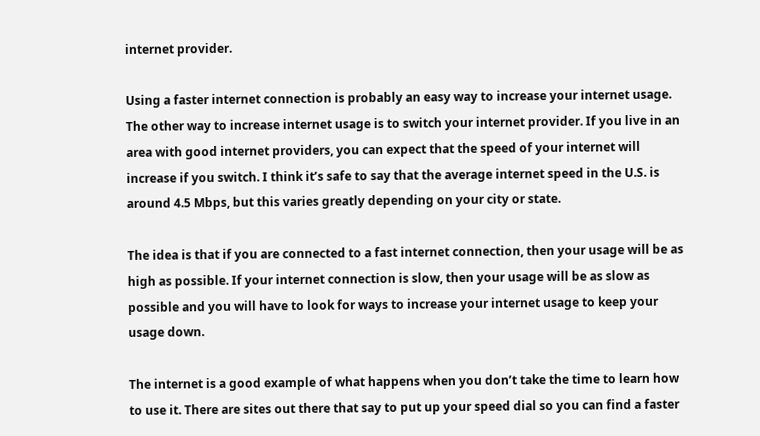internet provider.

Using a faster internet connection is probably an easy way to increase your internet usage. The other way to increase internet usage is to switch your internet provider. If you live in an area with good internet providers, you can expect that the speed of your internet will increase if you switch. I think it’s safe to say that the average internet speed in the U.S. is around 4.5 Mbps, but this varies greatly depending on your city or state.

The idea is that if you are connected to a fast internet connection, then your usage will be as high as possible. If your internet connection is slow, then your usage will be as slow as possible and you will have to look for ways to increase your internet usage to keep your usage down.

The internet is a good example of what happens when you don’t take the time to learn how to use it. There are sites out there that say to put up your speed dial so you can find a faster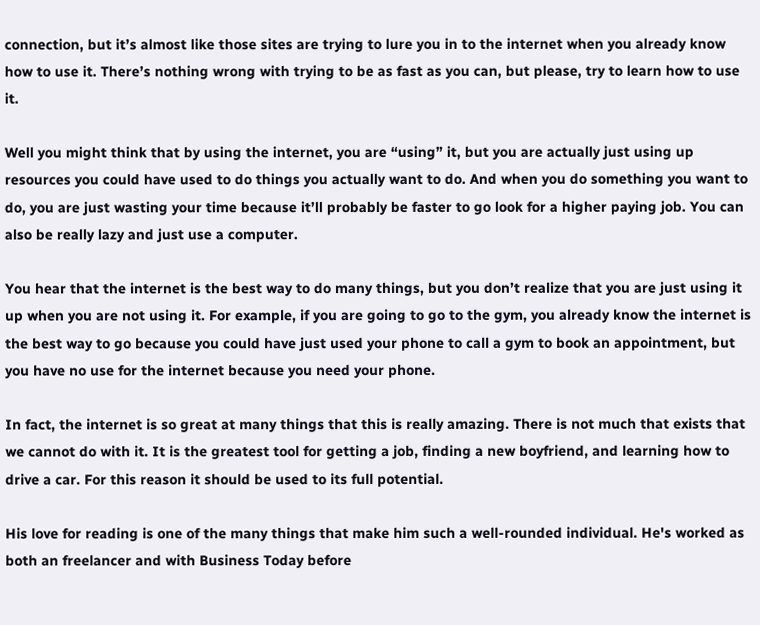connection, but it’s almost like those sites are trying to lure you in to the internet when you already know how to use it. There’s nothing wrong with trying to be as fast as you can, but please, try to learn how to use it.

Well you might think that by using the internet, you are “using” it, but you are actually just using up resources you could have used to do things you actually want to do. And when you do something you want to do, you are just wasting your time because it’ll probably be faster to go look for a higher paying job. You can also be really lazy and just use a computer.

You hear that the internet is the best way to do many things, but you don’t realize that you are just using it up when you are not using it. For example, if you are going to go to the gym, you already know the internet is the best way to go because you could have just used your phone to call a gym to book an appointment, but you have no use for the internet because you need your phone.

In fact, the internet is so great at many things that this is really amazing. There is not much that exists that we cannot do with it. It is the greatest tool for getting a job, finding a new boyfriend, and learning how to drive a car. For this reason it should be used to its full potential.

His love for reading is one of the many things that make him such a well-rounded individual. He's worked as both an freelancer and with Business Today before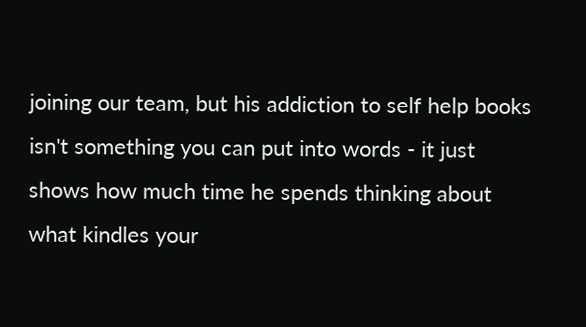joining our team, but his addiction to self help books isn't something you can put into words - it just shows how much time he spends thinking about what kindles your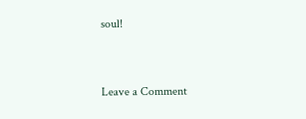soul!


Leave a Comment